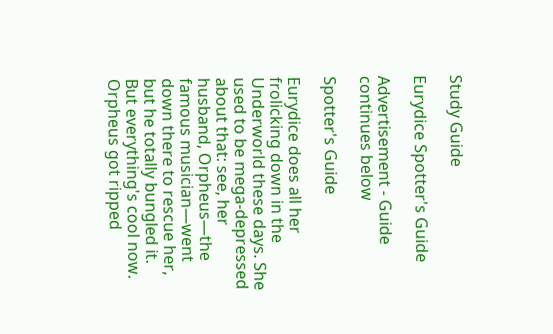Study Guide

Eurydice Spotter's Guide

Advertisement - Guide continues below

Spotter's Guide

Eurydice does all her frolicking down in the Underworld these days. She used to be mega-depressed about that: see, her husband, Orpheus—the famous musician—went down there to rescue her, but he totally bungled it. But everything's cool now. Orpheus got ripped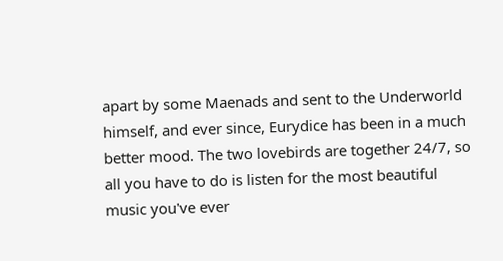apart by some Maenads and sent to the Underworld himself, and ever since, Eurydice has been in a much better mood. The two lovebirds are together 24/7, so all you have to do is listen for the most beautiful music you've ever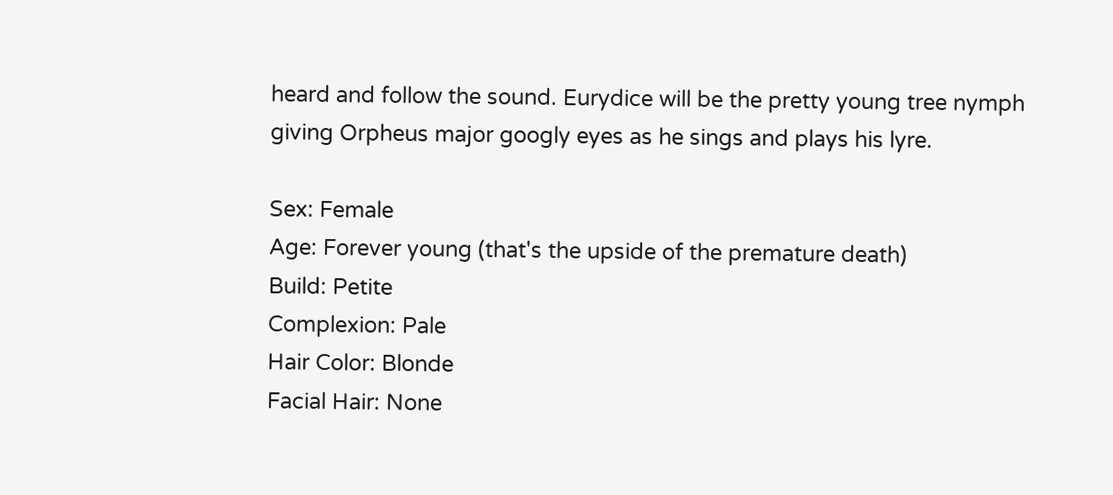heard and follow the sound. Eurydice will be the pretty young tree nymph giving Orpheus major googly eyes as he sings and plays his lyre.

Sex: Female
Age: Forever young (that's the upside of the premature death)
Build: Petite
Complexion: Pale
Hair Color: Blonde
Facial Hair: None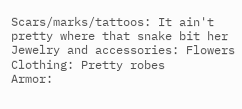Scars/marks/tattoos: It ain't pretty where that snake bit her
Jewelry and accessories: Flowers
Clothing: Pretty robes
Armor: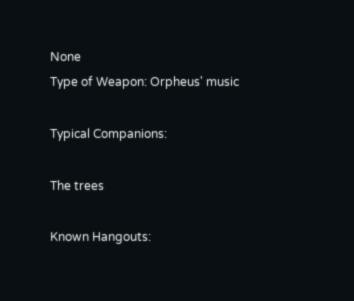None
Type of Weapon: Orpheus' music

Typical Companions:

The trees

Known Hangouts: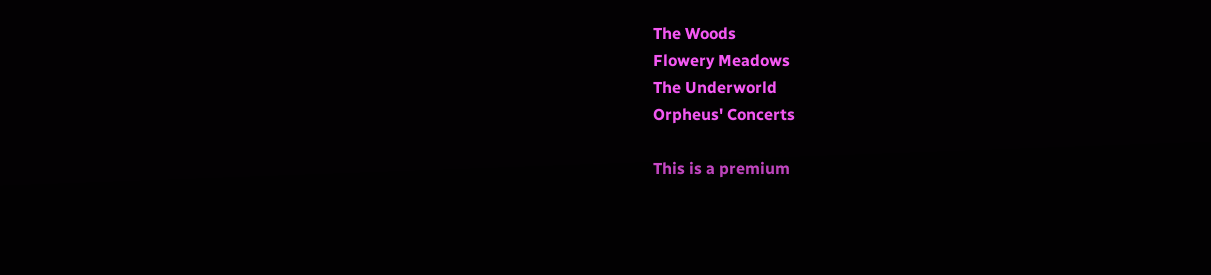The Woods
Flowery Meadows
The Underworld
Orpheus' Concerts

This is a premium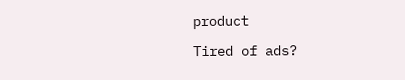product

Tired of ads?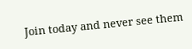Join today and never see them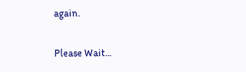again.

Please Wait...